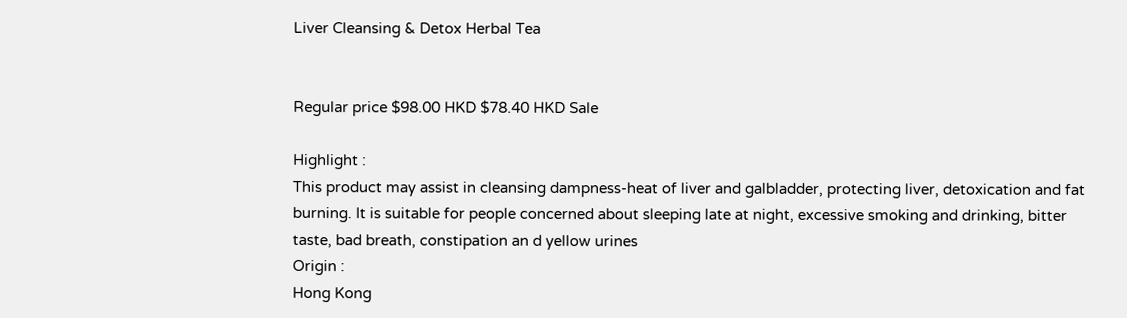Liver Cleansing & Detox Herbal Tea


Regular price $98.00 HKD $78.40 HKD Sale

Highlight :
This product may assist in cleansing dampness-heat of liver and galbladder, protecting liver, detoxication and fat burning. It is suitable for people concerned about sleeping late at night, excessive smoking and drinking, bitter taste, bad breath, constipation an d yellow urines
Origin :
Hong Kong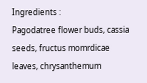Ingredients :
Pagodatree flower buds, cassia seeds, fructus momrdicae leaves, chrysanthemum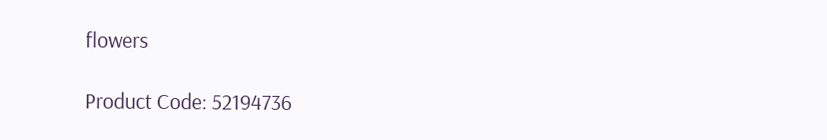flowers

Product Code: 52194736